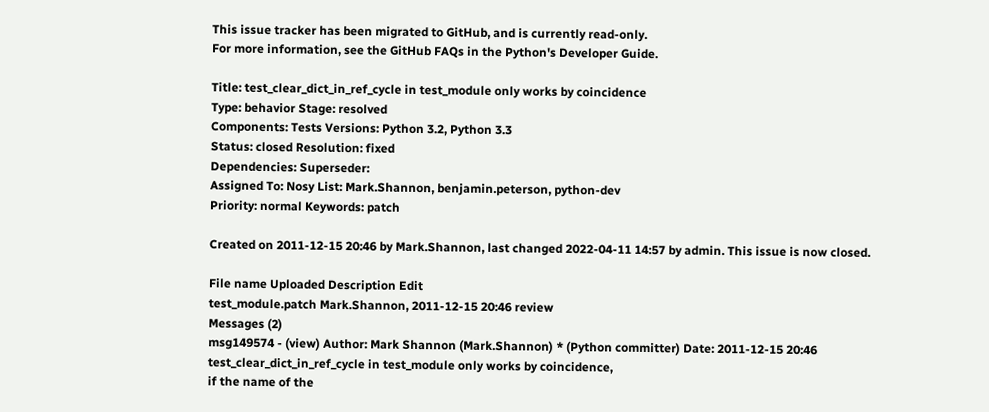This issue tracker has been migrated to GitHub, and is currently read-only.
For more information, see the GitHub FAQs in the Python's Developer Guide.

Title: test_clear_dict_in_ref_cycle in test_module only works by coincidence
Type: behavior Stage: resolved
Components: Tests Versions: Python 3.2, Python 3.3
Status: closed Resolution: fixed
Dependencies: Superseder:
Assigned To: Nosy List: Mark.Shannon, benjamin.peterson, python-dev
Priority: normal Keywords: patch

Created on 2011-12-15 20:46 by Mark.Shannon, last changed 2022-04-11 14:57 by admin. This issue is now closed.

File name Uploaded Description Edit
test_module.patch Mark.Shannon, 2011-12-15 20:46 review
Messages (2)
msg149574 - (view) Author: Mark Shannon (Mark.Shannon) * (Python committer) Date: 2011-12-15 20:46
test_clear_dict_in_ref_cycle in test_module only works by coincidence,
if the name of the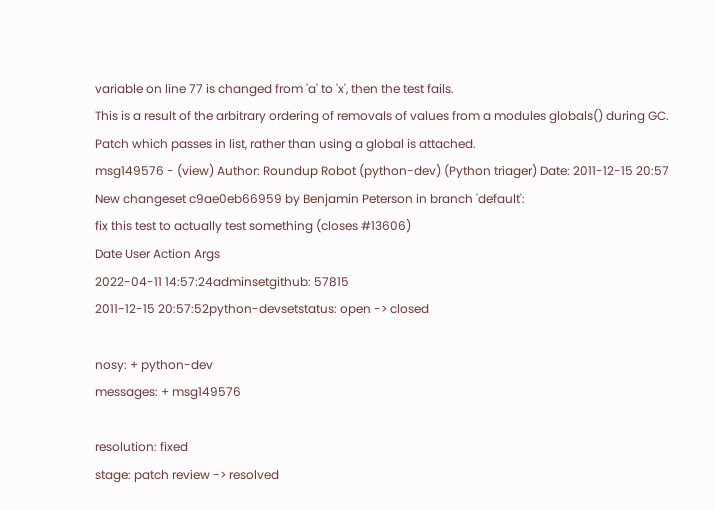variable on line 77 is changed from 'a' to 'x', then the test fails.
This is a result of the arbitrary ordering of removals of values from a modules globals() during GC.
Patch which passes in list, rather than using a global is attached.
msg149576 - (view) Author: Roundup Robot (python-dev) (Python triager) Date: 2011-12-15 20:57
New changeset c9ae0eb66959 by Benjamin Peterson in branch 'default':
fix this test to actually test something (closes #13606)
Date User Action Args
2022-04-11 14:57:24adminsetgithub: 57815
2011-12-15 20:57:52python-devsetstatus: open -> closed

nosy: + python-dev
messages: + msg149576

resolution: fixed
stage: patch review -> resolved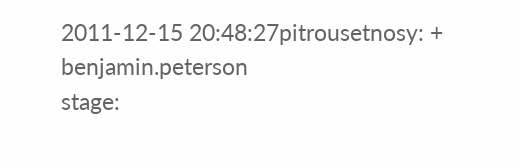2011-12-15 20:48:27pitrousetnosy: + benjamin.peterson
stage: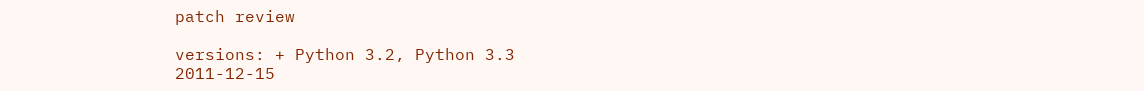patch review

versions: + Python 3.2, Python 3.3
2011-12-15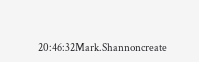20:46:32Mark.Shannoncreate